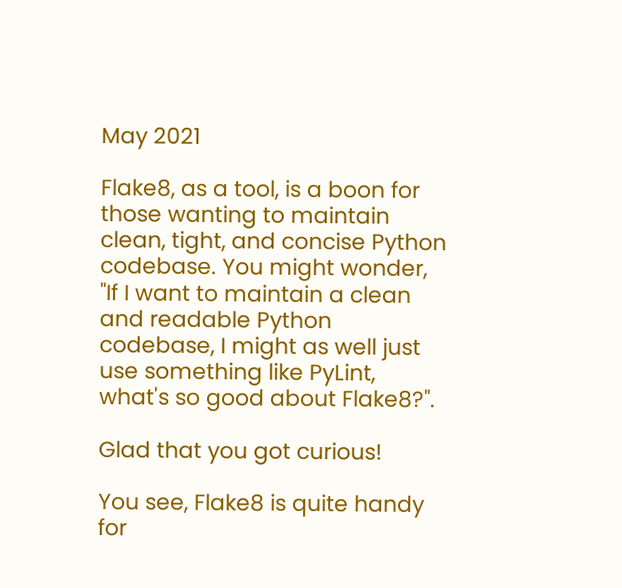May 2021

Flake8, as a tool, is a boon for those wanting to maintain clean, tight, and concise Python codebase. You might wonder, "If I want to maintain a clean and readable Python codebase, I might as well just use something like PyLint, what's so good about Flake8?".

Glad that you got curious!

You see, Flake8 is quite handy for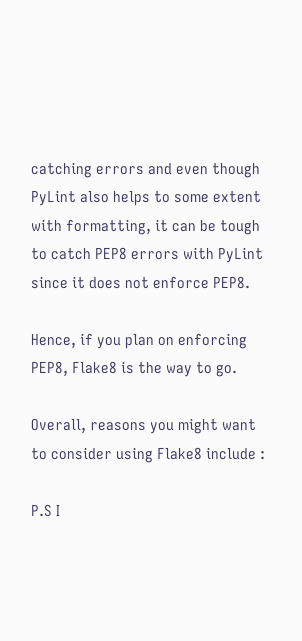catching errors and even though PyLint also helps to some extent with formatting, it can be tough to catch PEP8 errors with PyLint since it does not enforce PEP8.

Hence, if you plan on enforcing PEP8, Flake8 is the way to go.

Overall, reasons you might want to consider using Flake8 include :

P.S I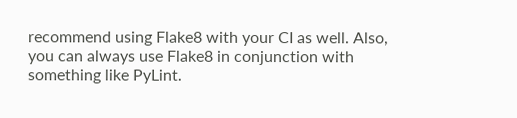recommend using Flake8 with your CI as well. Also, you can always use Flake8 in conjunction with something like PyLint.